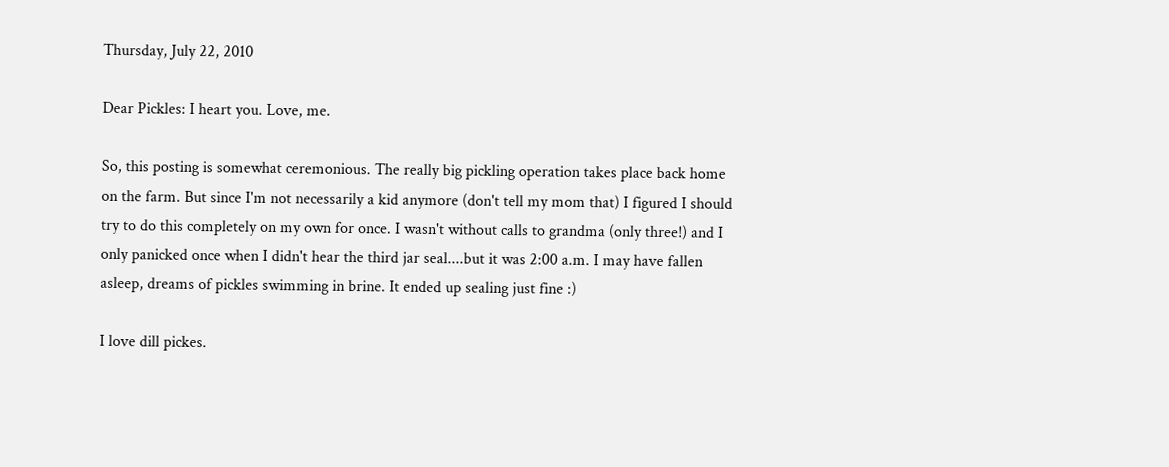Thursday, July 22, 2010

Dear Pickles: I heart you. Love, me.

So, this posting is somewhat ceremonious. The really big pickling operation takes place back home on the farm. But since I'm not necessarily a kid anymore (don't tell my mom that) I figured I should try to do this completely on my own for once. I wasn't without calls to grandma (only three!) and I only panicked once when I didn't hear the third jar seal....but it was 2:00 a.m. I may have fallen asleep, dreams of pickles swimming in brine. It ended up sealing just fine :)

I love dill pickes.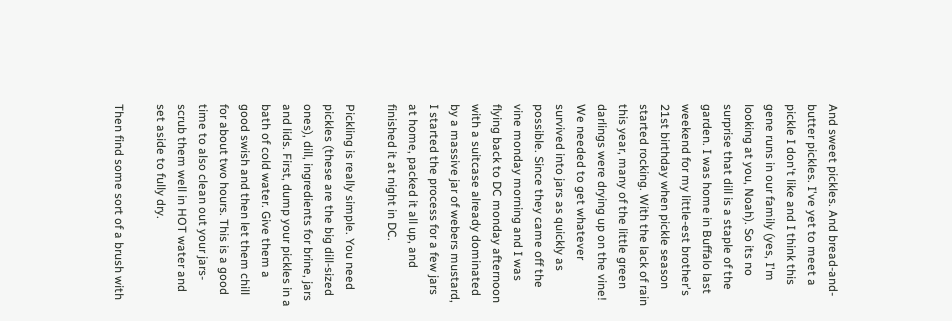And sweet pickles. And bread-and-butter pickles. I've yet to meet a pickle I don't like and I think this gene runs in our family (yes, I'm looking at you, Noah). So its no surprise that dill is a staple of the garden. I was home in Buffalo last weekend for my little-est brother's 21st birthday when pickle season started rocking. With the lack of rain this year, many of the little green darlings were drying up on the vine! We needed to get whatever survived into jars as quickly as possible. Since they came off the vine monday morning and I was flying back to DC monday afternoon with a suitcase already dominated by a massive jar of webers mustard, I started the process for a few jars at home, packed it all up, and finished it at night in DC.

Pickling is really simple. You need pickles (these are the big dill-sized ones), dill, ingredients for brine, jars and lids. First, dump your pickles in a bath of cold water. Give them a good swish and then let them chill for about two hours. This is a good time to also clean out your jars- scrub them well in HOT water and set aside to fully dry.

Then find some sort of a brush with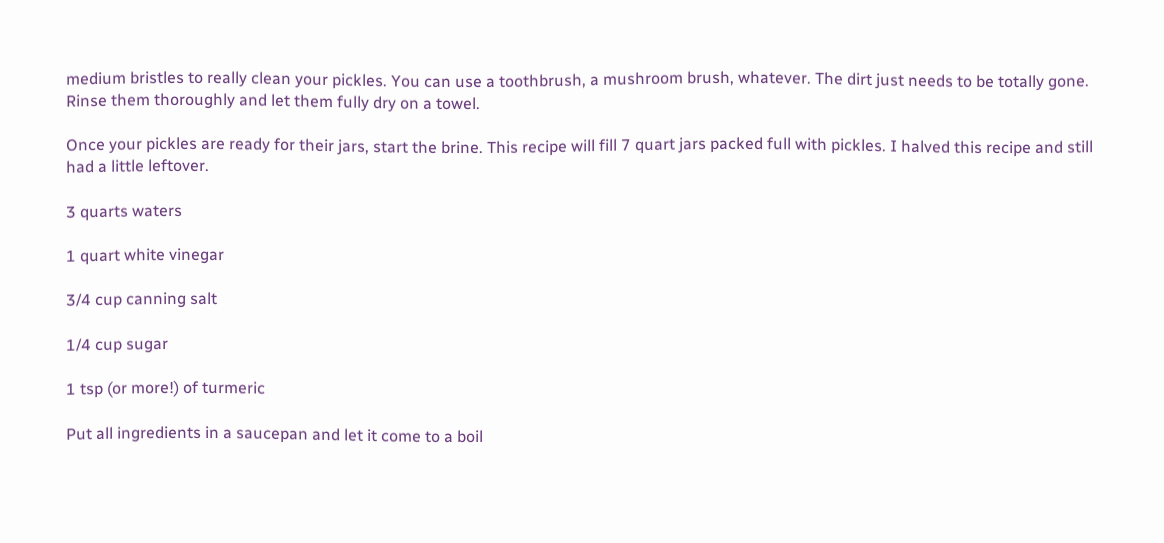medium bristles to really clean your pickles. You can use a toothbrush, a mushroom brush, whatever. The dirt just needs to be totally gone. Rinse them thoroughly and let them fully dry on a towel.

Once your pickles are ready for their jars, start the brine. This recipe will fill 7 quart jars packed full with pickles. I halved this recipe and still had a little leftover.

3 quarts waters

1 quart white vinegar

3/4 cup canning salt

1/4 cup sugar

1 tsp (or more!) of turmeric

Put all ingredients in a saucepan and let it come to a boil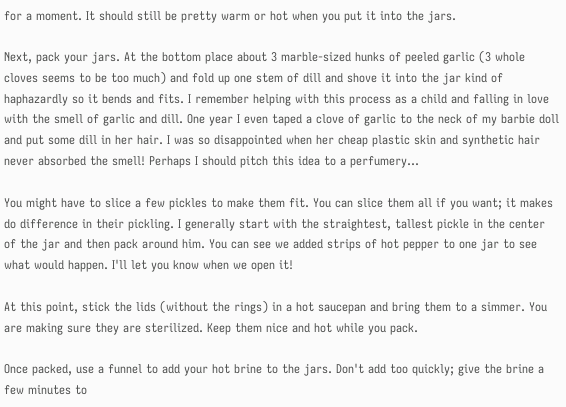for a moment. It should still be pretty warm or hot when you put it into the jars.

Next, pack your jars. At the bottom place about 3 marble-sized hunks of peeled garlic (3 whole cloves seems to be too much) and fold up one stem of dill and shove it into the jar kind of haphazardly so it bends and fits. I remember helping with this process as a child and falling in love with the smell of garlic and dill. One year I even taped a clove of garlic to the neck of my barbie doll and put some dill in her hair. I was so disappointed when her cheap plastic skin and synthetic hair never absorbed the smell! Perhaps I should pitch this idea to a perfumery...

You might have to slice a few pickles to make them fit. You can slice them all if you want; it makes do difference in their pickling. I generally start with the straightest, tallest pickle in the center of the jar and then pack around him. You can see we added strips of hot pepper to one jar to see what would happen. I'll let you know when we open it!

At this point, stick the lids (without the rings) in a hot saucepan and bring them to a simmer. You are making sure they are sterilized. Keep them nice and hot while you pack.

Once packed, use a funnel to add your hot brine to the jars. Don't add too quickly; give the brine a few minutes to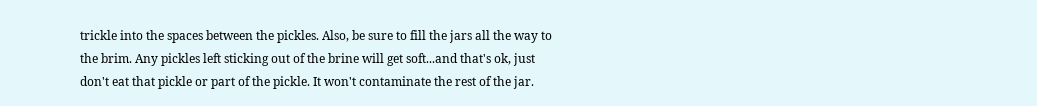trickle into the spaces between the pickles. Also, be sure to fill the jars all the way to the brim. Any pickles left sticking out of the brine will get soft...and that's ok, just don't eat that pickle or part of the pickle. It won't contaminate the rest of the jar.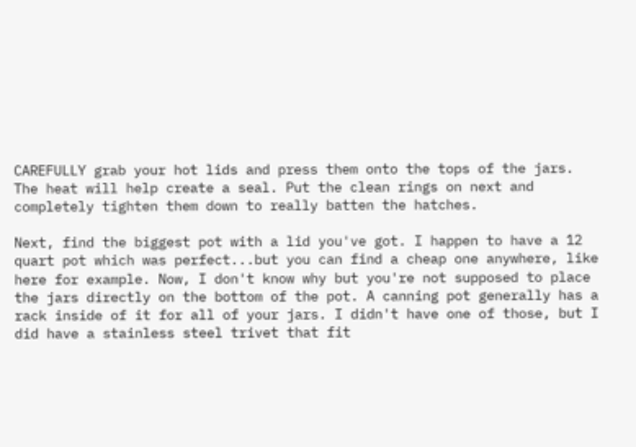CAREFULLY grab your hot lids and press them onto the tops of the jars. The heat will help create a seal. Put the clean rings on next and completely tighten them down to really batten the hatches.

Next, find the biggest pot with a lid you've got. I happen to have a 12 quart pot which was perfect...but you can find a cheap one anywhere, like here for example. Now, I don't know why but you're not supposed to place the jars directly on the bottom of the pot. A canning pot generally has a rack inside of it for all of your jars. I didn't have one of those, but I did have a stainless steel trivet that fit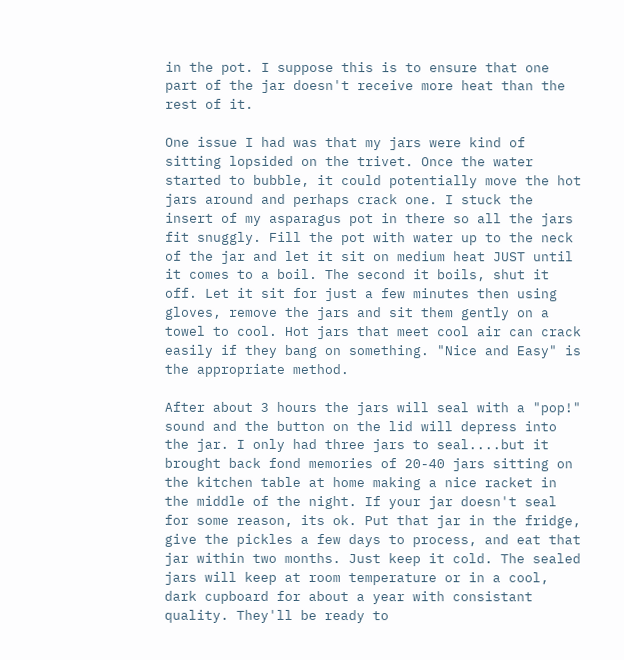in the pot. I suppose this is to ensure that one part of the jar doesn't receive more heat than the rest of it.

One issue I had was that my jars were kind of sitting lopsided on the trivet. Once the water started to bubble, it could potentially move the hot jars around and perhaps crack one. I stuck the insert of my asparagus pot in there so all the jars fit snuggly. Fill the pot with water up to the neck of the jar and let it sit on medium heat JUST until it comes to a boil. The second it boils, shut it off. Let it sit for just a few minutes then using gloves, remove the jars and sit them gently on a towel to cool. Hot jars that meet cool air can crack easily if they bang on something. "Nice and Easy" is the appropriate method.

After about 3 hours the jars will seal with a "pop!" sound and the button on the lid will depress into the jar. I only had three jars to seal....but it brought back fond memories of 20-40 jars sitting on the kitchen table at home making a nice racket in the middle of the night. If your jar doesn't seal for some reason, its ok. Put that jar in the fridge, give the pickles a few days to process, and eat that jar within two months. Just keep it cold. The sealed jars will keep at room temperature or in a cool, dark cupboard for about a year with consistant quality. They'll be ready to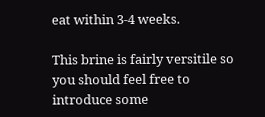eat within 3-4 weeks.

This brine is fairly versitile so you should feel free to introduce some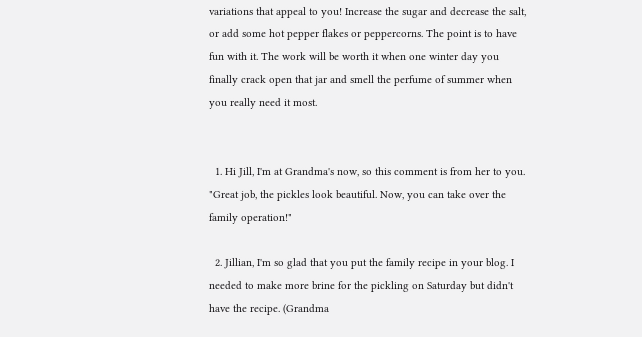variations that appeal to you! Increase the sugar and decrease the salt, or add some hot pepper flakes or peppercorns. The point is to have fun with it. The work will be worth it when one winter day you finally crack open that jar and smell the perfume of summer when you really need it most.


  1. Hi Jill, I'm at Grandma's now, so this comment is from her to you. "Great job, the pickles look beautiful. Now, you can take over the family operation!"

  2. Jillian, I'm so glad that you put the family recipe in your blog. I needed to make more brine for the pickling on Saturday but didn't have the recipe. (Grandma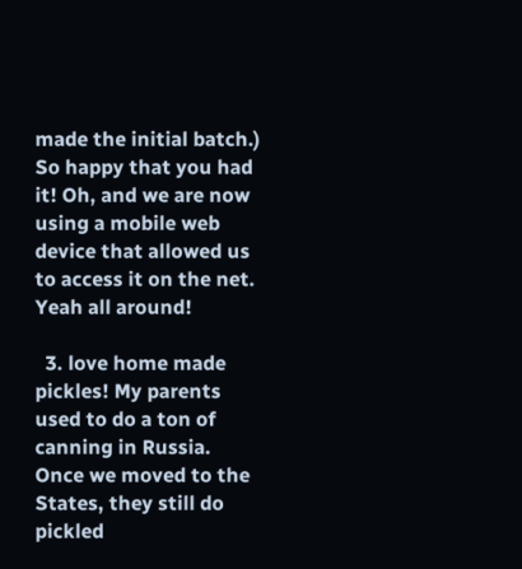made the initial batch.) So happy that you had it! Oh, and we are now using a mobile web device that allowed us to access it on the net. Yeah all around!

  3. love home made pickles! My parents used to do a ton of canning in Russia. Once we moved to the States, they still do pickled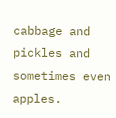cabbage and pickles and sometimes even apples.